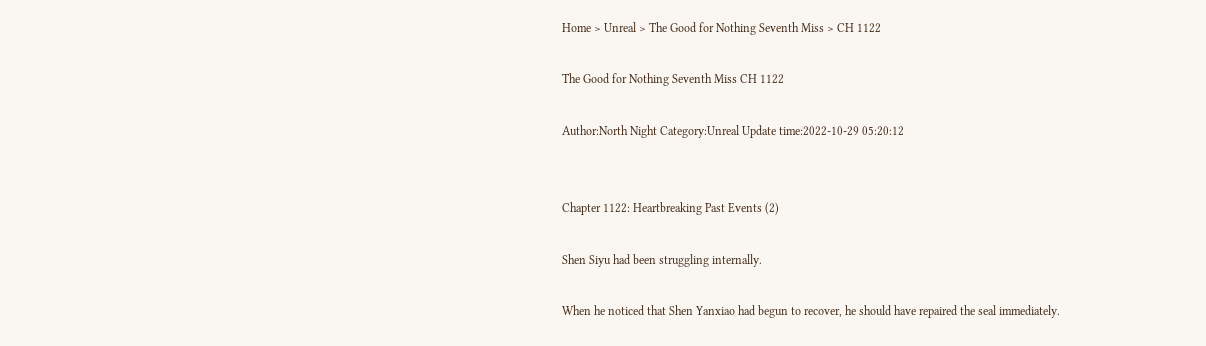Home > Unreal > The Good for Nothing Seventh Miss > CH 1122

The Good for Nothing Seventh Miss CH 1122

Author:North Night Category:Unreal Update time:2022-10-29 05:20:12


Chapter 1122: Heartbreaking Past Events (2)

Shen Siyu had been struggling internally.

When he noticed that Shen Yanxiao had begun to recover, he should have repaired the seal immediately.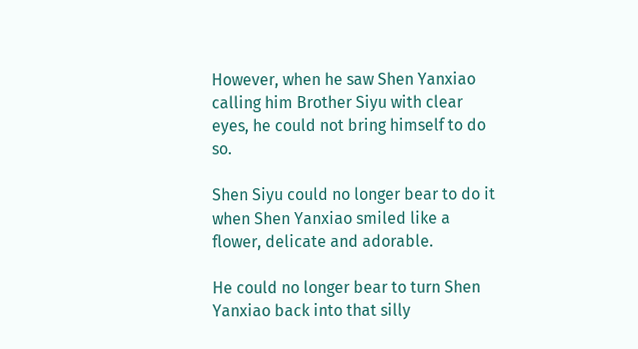However, when he saw Shen Yanxiao calling him Brother Siyu with clear eyes, he could not bring himself to do so.

Shen Siyu could no longer bear to do it when Shen Yanxiao smiled like a flower, delicate and adorable.

He could no longer bear to turn Shen Yanxiao back into that silly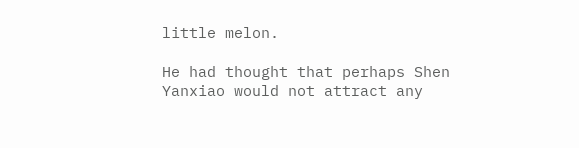little melon.

He had thought that perhaps Shen Yanxiao would not attract any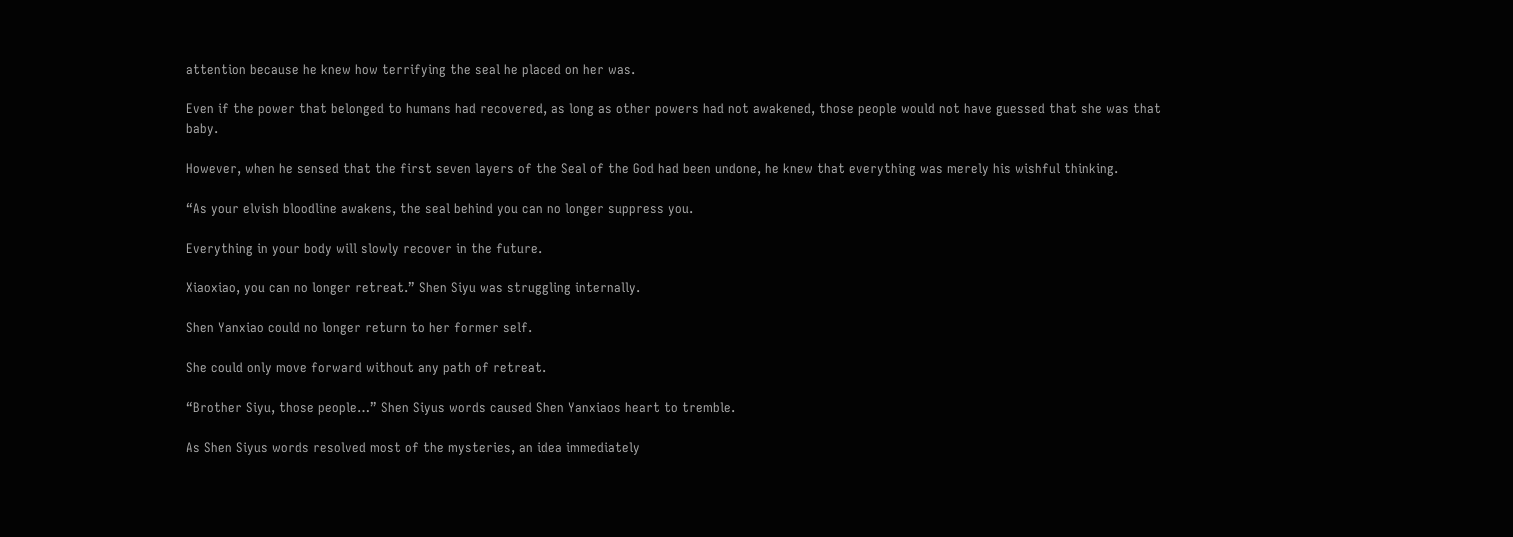attention because he knew how terrifying the seal he placed on her was.

Even if the power that belonged to humans had recovered, as long as other powers had not awakened, those people would not have guessed that she was that baby.

However, when he sensed that the first seven layers of the Seal of the God had been undone, he knew that everything was merely his wishful thinking.

“As your elvish bloodline awakens, the seal behind you can no longer suppress you.

Everything in your body will slowly recover in the future.

Xiaoxiao, you can no longer retreat.” Shen Siyu was struggling internally.

Shen Yanxiao could no longer return to her former self.

She could only move forward without any path of retreat.

“Brother Siyu, those people…” Shen Siyus words caused Shen Yanxiaos heart to tremble.

As Shen Siyus words resolved most of the mysteries, an idea immediately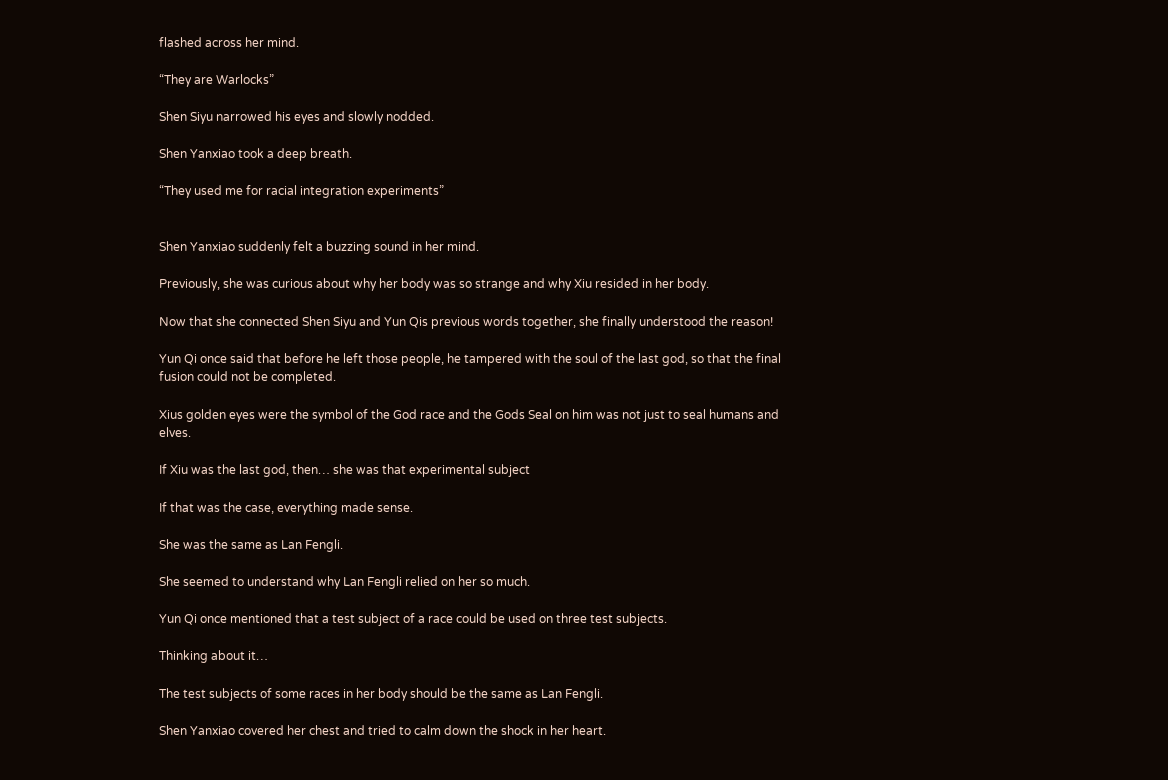flashed across her mind.

“They are Warlocks”

Shen Siyu narrowed his eyes and slowly nodded.

Shen Yanxiao took a deep breath.

“They used me for racial integration experiments”


Shen Yanxiao suddenly felt a buzzing sound in her mind.

Previously, she was curious about why her body was so strange and why Xiu resided in her body.

Now that she connected Shen Siyu and Yun Qis previous words together, she finally understood the reason!

Yun Qi once said that before he left those people, he tampered with the soul of the last god, so that the final fusion could not be completed.

Xius golden eyes were the symbol of the God race and the Gods Seal on him was not just to seal humans and elves.

If Xiu was the last god, then… she was that experimental subject

If that was the case, everything made sense.

She was the same as Lan Fengli.

She seemed to understand why Lan Fengli relied on her so much.

Yun Qi once mentioned that a test subject of a race could be used on three test subjects.

Thinking about it…

The test subjects of some races in her body should be the same as Lan Fengli.

Shen Yanxiao covered her chest and tried to calm down the shock in her heart.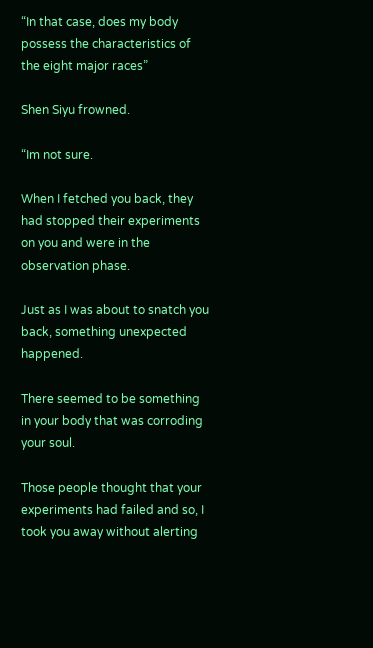“In that case, does my body possess the characteristics of the eight major races”

Shen Siyu frowned.

“Im not sure.

When I fetched you back, they had stopped their experiments on you and were in the observation phase.

Just as I was about to snatch you back, something unexpected happened.

There seemed to be something in your body that was corroding your soul.

Those people thought that your experiments had failed and so, I took you away without alerting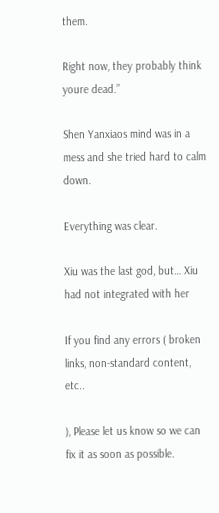them.

Right now, they probably think youre dead.”

Shen Yanxiaos mind was in a mess and she tried hard to calm down.

Everything was clear.

Xiu was the last god, but… Xiu had not integrated with her

If you find any errors ( broken links, non-standard content, etc..

), Please let us know so we can fix it as soon as possible.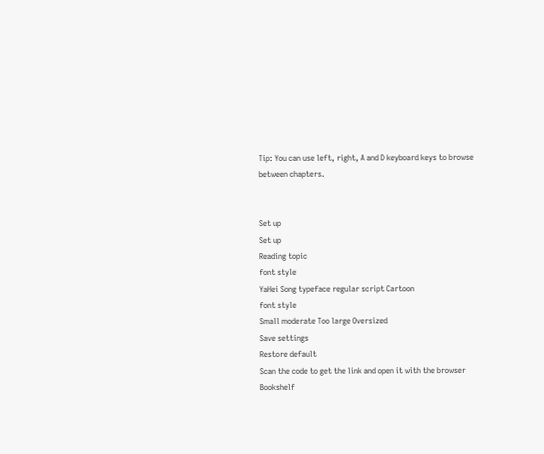Tip: You can use left, right, A and D keyboard keys to browse between chapters.


Set up
Set up
Reading topic
font style
YaHei Song typeface regular script Cartoon
font style
Small moderate Too large Oversized
Save settings
Restore default
Scan the code to get the link and open it with the browser
Bookshelf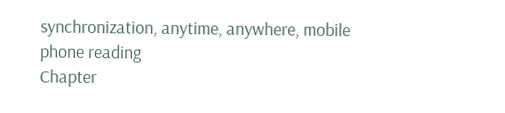synchronization, anytime, anywhere, mobile phone reading
Chapter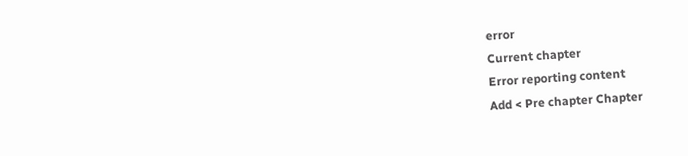error
Current chapter
Error reporting content
Add < Pre chapter Chapter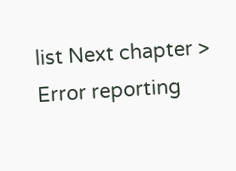list Next chapter > Error reporting